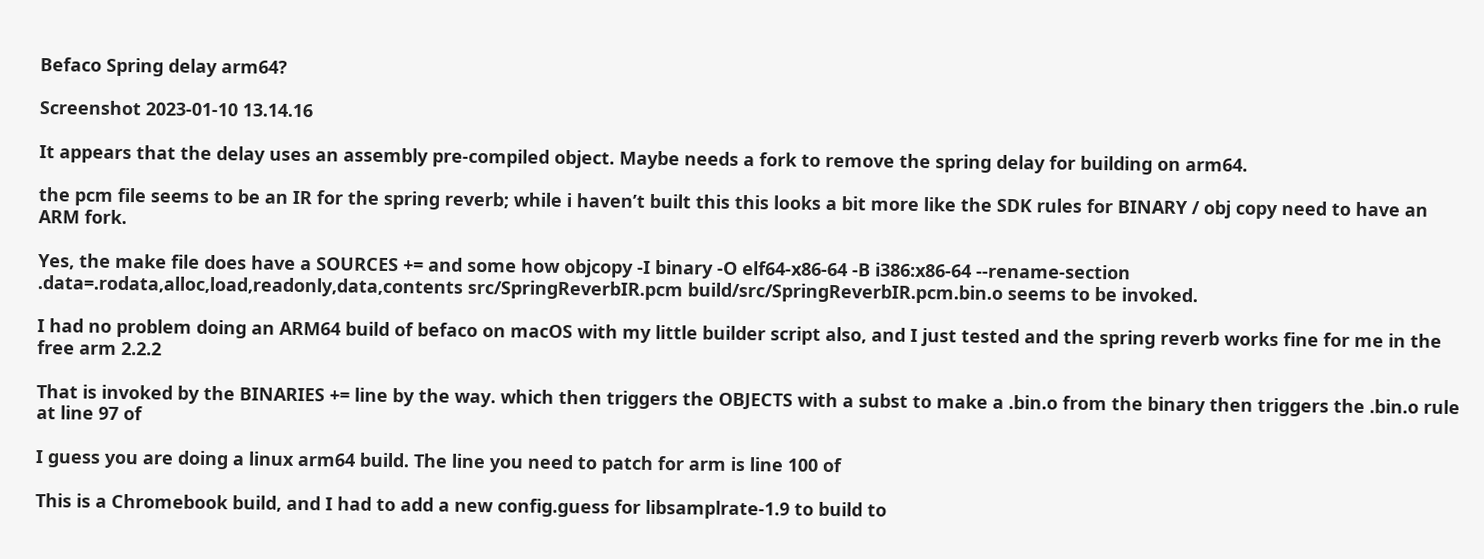Befaco Spring delay arm64?

Screenshot 2023-01-10 13.14.16

It appears that the delay uses an assembly pre-compiled object. Maybe needs a fork to remove the spring delay for building on arm64.

the pcm file seems to be an IR for the spring reverb; while i haven’t built this this looks a bit more like the SDK rules for BINARY / obj copy need to have an ARM fork.

Yes, the make file does have a SOURCES += and some how objcopy -I binary -O elf64-x86-64 -B i386:x86-64 --rename-section .data=.rodata,alloc,load,readonly,data,contents src/SpringReverbIR.pcm build/src/SpringReverbIR.pcm.bin.o seems to be invoked.

I had no problem doing an ARM64 build of befaco on macOS with my little builder script also, and I just tested and the spring reverb works fine for me in the free arm 2.2.2

That is invoked by the BINARIES += line by the way. which then triggers the OBJECTS with a subst to make a .bin.o from the binary then triggers the .bin.o rule at line 97 of

I guess you are doing a linux arm64 build. The line you need to patch for arm is line 100 of

This is a Chromebook build, and I had to add a new config.guess for libsamplrate-1.9 to build to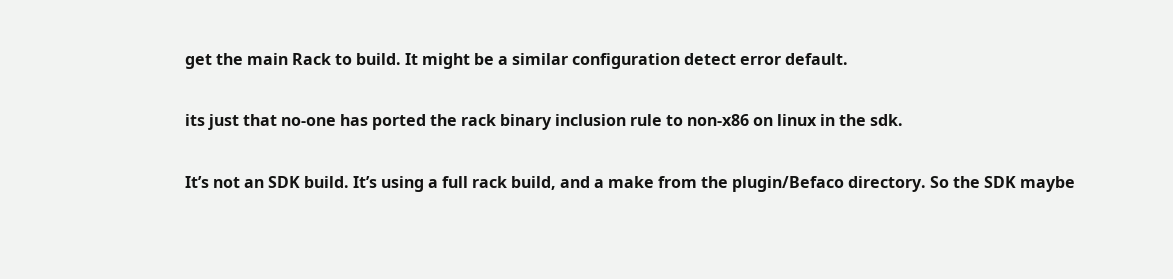get the main Rack to build. It might be a similar configuration detect error default.

its just that no-one has ported the rack binary inclusion rule to non-x86 on linux in the sdk.

It’s not an SDK build. It’s using a full rack build, and a make from the plugin/Befaco directory. So the SDK maybe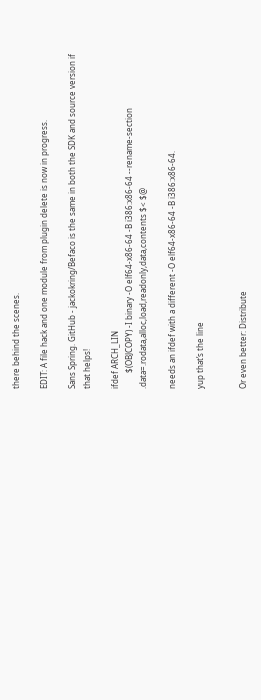there behind the scenes.

EDIT: A file hack and one module from plugin delete is now in progress.

Sans Spring. GitHub - jackokring/Befaco is the same in both the SDK and source version if that helps!

ifdef ARCH_LIN
        $(OBJCOPY) -I binary -O elf64-x86-64 -B i386:x86-64 --rename-section .data=.rodata,alloc,load,readonly,data,contents $< $@

needs an ifdef with a different -O elf64-x86-64 -B i386:x86-64.

yup that’s the line


Or even better: Distribute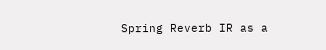Spring Reverb IR as a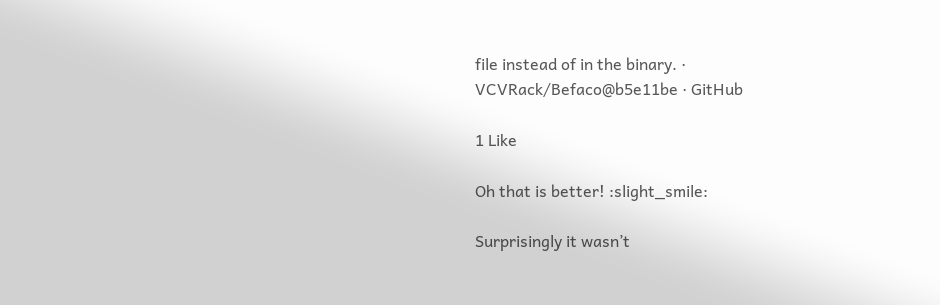file instead of in the binary. · VCVRack/Befaco@b5e11be · GitHub

1 Like

Oh that is better! :slight_smile:

Surprisingly it wasn’t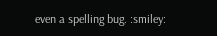even a spelling bug. :smiley: